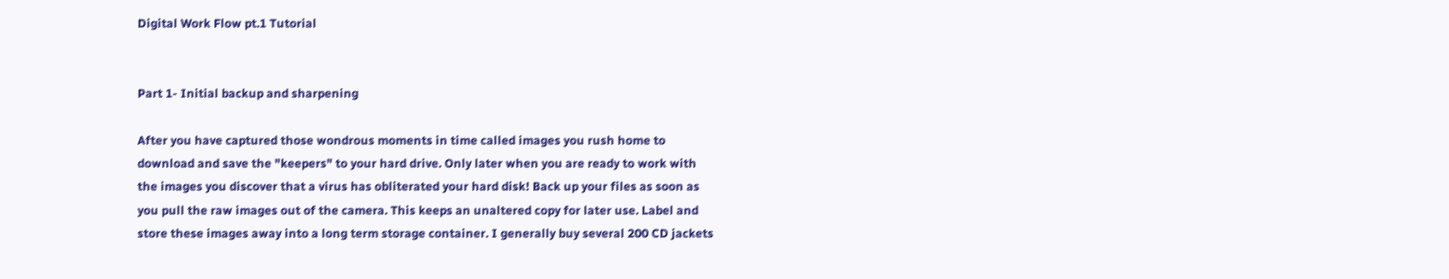Digital Work Flow pt.1 Tutorial


Part 1- Initial backup and sharpening

After you have captured those wondrous moments in time called images you rush home to download and save the "keepers" to your hard drive. Only later when you are ready to work with the images you discover that a virus has obliterated your hard disk! Back up your files as soon as you pull the raw images out of the camera. This keeps an unaltered copy for later use. Label and store these images away into a long term storage container. I generally buy several 200 CD jackets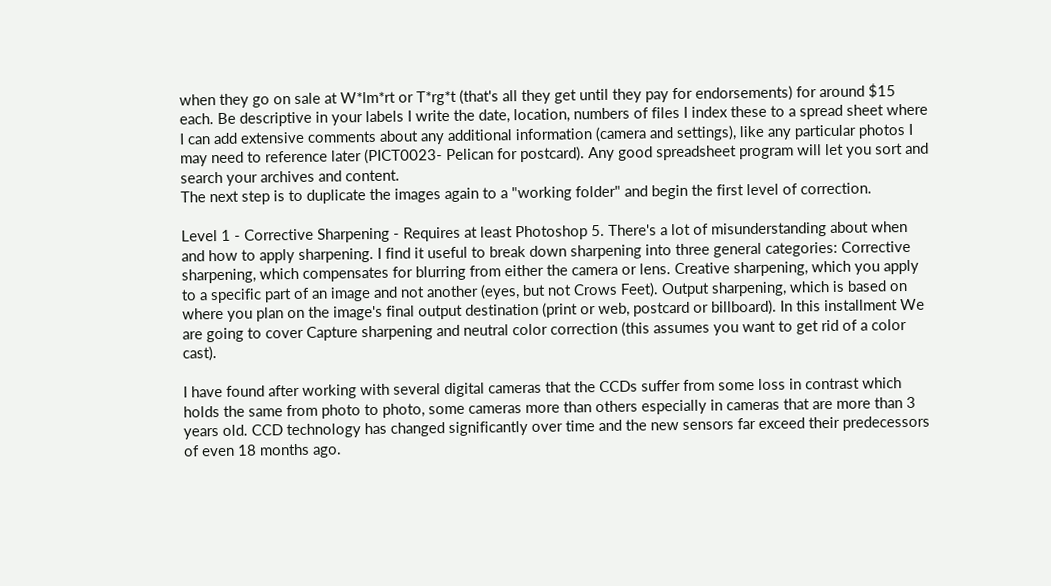when they go on sale at W*lm*rt or T*rg*t (that's all they get until they pay for endorsements) for around $15 each. Be descriptive in your labels I write the date, location, numbers of files I index these to a spread sheet where I can add extensive comments about any additional information (camera and settings), like any particular photos I may need to reference later (PICT0023- Pelican for postcard). Any good spreadsheet program will let you sort and search your archives and content.
The next step is to duplicate the images again to a "working folder" and begin the first level of correction.

Level 1 - Corrective Sharpening - Requires at least Photoshop 5. There's a lot of misunderstanding about when and how to apply sharpening. I find it useful to break down sharpening into three general categories: Corrective sharpening, which compensates for blurring from either the camera or lens. Creative sharpening, which you apply to a specific part of an image and not another (eyes, but not Crows Feet). Output sharpening, which is based on where you plan on the image's final output destination (print or web, postcard or billboard). In this installment We are going to cover Capture sharpening and neutral color correction (this assumes you want to get rid of a color cast).

I have found after working with several digital cameras that the CCDs suffer from some loss in contrast which holds the same from photo to photo, some cameras more than others especially in cameras that are more than 3 years old. CCD technology has changed significantly over time and the new sensors far exceed their predecessors of even 18 months ago.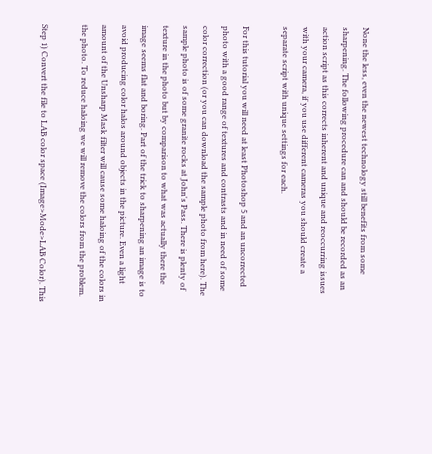None the less, even the newest technology still benefits from some sharpening. The following procedure can and should be recorded as an action script as this corrects inherent and unique and reoccurring issues with your camera, if you use different cameras you should create a separate script with unique settings for each.

For this tutorial you will need at least Photoshop 5 and an uncorrected photo with a good range of textures and contrasts and in need of some color correction (or you can download the sample photo from here). The sample photo is of some granite rocks at John's Pass. There is plenty of texture in the photo but by comparison to what was actually there the image seems flat and boring. Part of the trick to sharpening an image is to avoid producing color halos around objects in the picture. Even a light amount of the Unsharp Mask filter will cause some haloing of the colors in the photo. To reduce haloing we will remove the colors from the problem.

Step 1) Convert the file to LAB color space (Image>Mode>LAB Color). This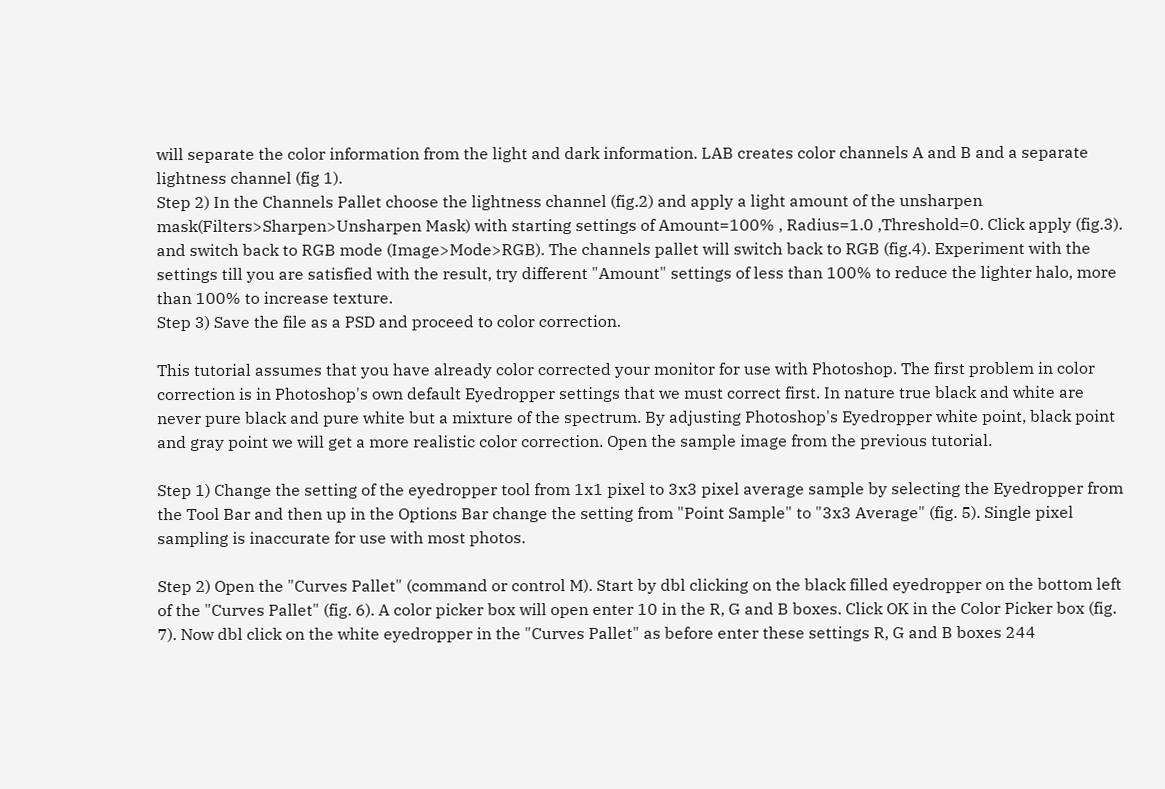will separate the color information from the light and dark information. LAB creates color channels A and B and a separate lightness channel (fig 1).
Step 2) In the Channels Pallet choose the lightness channel (fig.2) and apply a light amount of the unsharpen mask(Filters>Sharpen>Unsharpen Mask) with starting settings of Amount=100% , Radius=1.0 ,Threshold=0. Click apply (fig.3). and switch back to RGB mode (Image>Mode>RGB). The channels pallet will switch back to RGB (fig.4). Experiment with the settings till you are satisfied with the result, try different "Amount" settings of less than 100% to reduce the lighter halo, more than 100% to increase texture.
Step 3) Save the file as a PSD and proceed to color correction.

This tutorial assumes that you have already color corrected your monitor for use with Photoshop. The first problem in color correction is in Photoshop's own default Eyedropper settings that we must correct first. In nature true black and white are never pure black and pure white but a mixture of the spectrum. By adjusting Photoshop's Eyedropper white point, black point and gray point we will get a more realistic color correction. Open the sample image from the previous tutorial.

Step 1) Change the setting of the eyedropper tool from 1x1 pixel to 3x3 pixel average sample by selecting the Eyedropper from the Tool Bar and then up in the Options Bar change the setting from "Point Sample" to "3x3 Average" (fig. 5). Single pixel sampling is inaccurate for use with most photos.

Step 2) Open the "Curves Pallet" (command or control M). Start by dbl clicking on the black filled eyedropper on the bottom left of the "Curves Pallet" (fig. 6). A color picker box will open enter 10 in the R, G and B boxes. Click OK in the Color Picker box (fig. 7). Now dbl click on the white eyedropper in the "Curves Pallet" as before enter these settings R, G and B boxes 244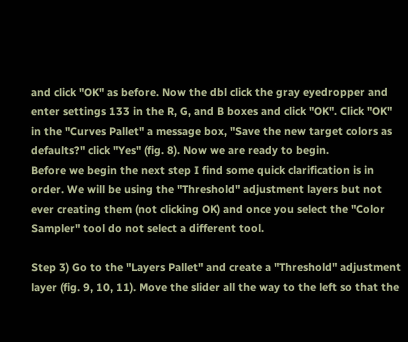and click "OK" as before. Now the dbl click the gray eyedropper and enter settings 133 in the R, G, and B boxes and click "OK". Click "OK" in the "Curves Pallet" a message box, "Save the new target colors as defaults?" click "Yes" (fig. 8). Now we are ready to begin.
Before we begin the next step I find some quick clarification is in order. We will be using the "Threshold" adjustment layers but not ever creating them (not clicking OK) and once you select the "Color Sampler" tool do not select a different tool.

Step 3) Go to the "Layers Pallet" and create a "Threshold" adjustment layer (fig. 9, 10, 11). Move the slider all the way to the left so that the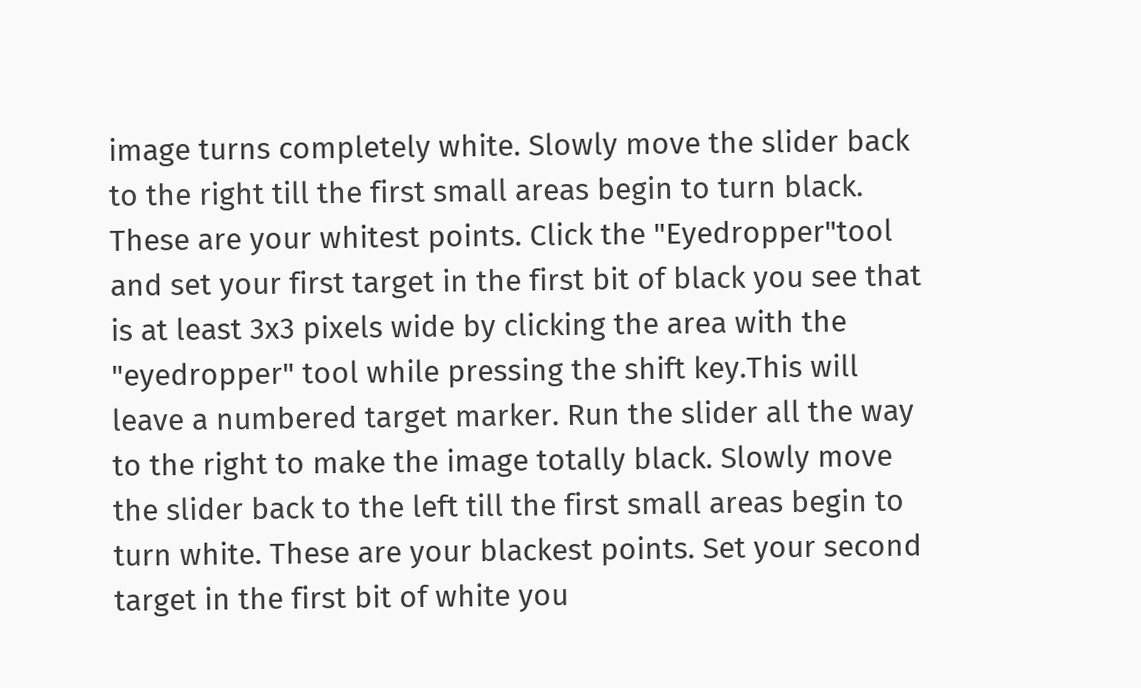image turns completely white. Slowly move the slider back to the right till the first small areas begin to turn black. These are your whitest points. Click the "Eyedropper"tool and set your first target in the first bit of black you see that is at least 3x3 pixels wide by clicking the area with the "eyedropper" tool while pressing the shift key.This will leave a numbered target marker. Run the slider all the way to the right to make the image totally black. Slowly move the slider back to the left till the first small areas begin to turn white. These are your blackest points. Set your second target in the first bit of white you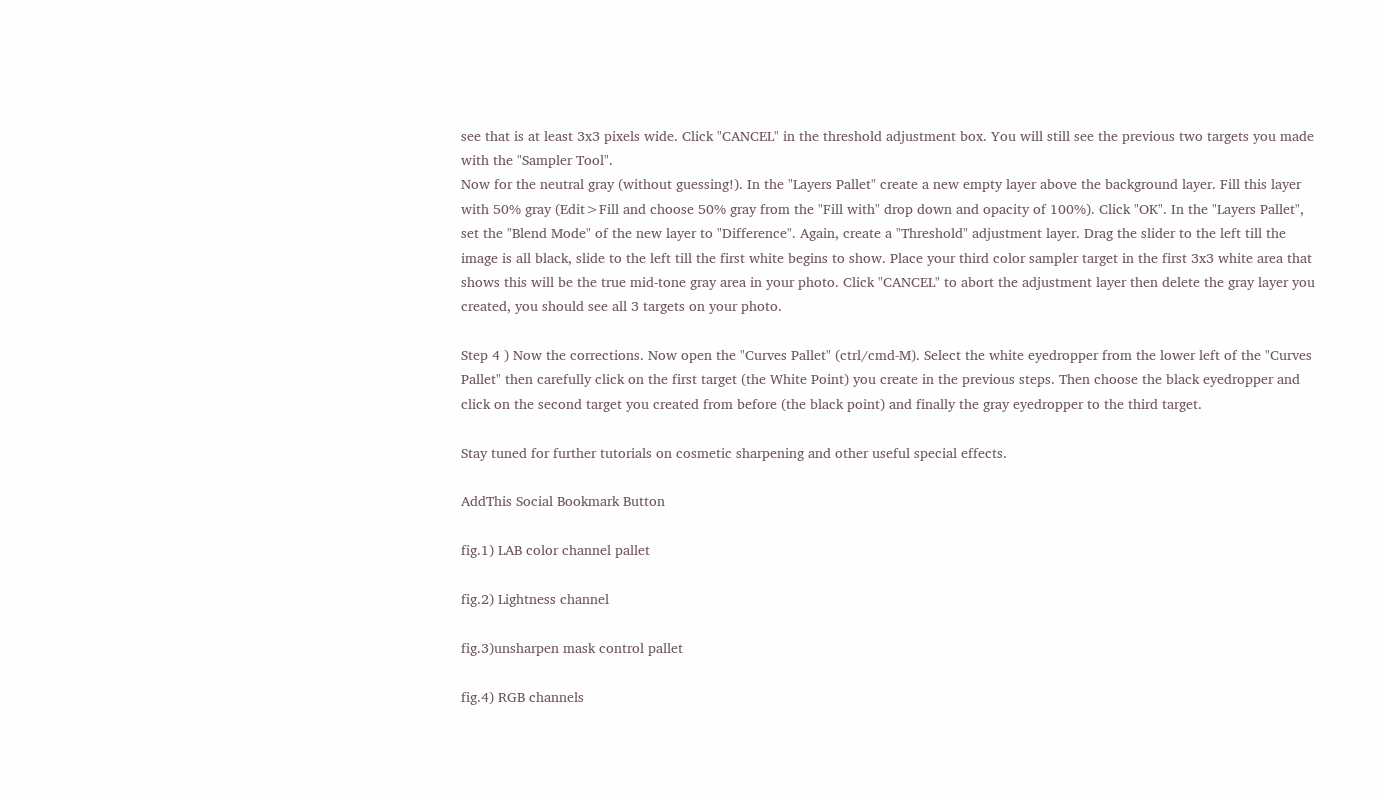see that is at least 3x3 pixels wide. Click "CANCEL" in the threshold adjustment box. You will still see the previous two targets you made with the "Sampler Tool".
Now for the neutral gray (without guessing!). In the "Layers Pallet" create a new empty layer above the background layer. Fill this layer with 50% gray (Edit>Fill and choose 50% gray from the "Fill with" drop down and opacity of 100%). Click "OK". In the "Layers Pallet", set the "Blend Mode" of the new layer to "Difference". Again, create a "Threshold" adjustment layer. Drag the slider to the left till the image is all black, slide to the left till the first white begins to show. Place your third color sampler target in the first 3x3 white area that shows this will be the true mid-tone gray area in your photo. Click "CANCEL" to abort the adjustment layer then delete the gray layer you created, you should see all 3 targets on your photo.

Step 4 ) Now the corrections. Now open the "Curves Pallet" (ctrl/cmd-M). Select the white eyedropper from the lower left of the "Curves Pallet" then carefully click on the first target (the White Point) you create in the previous steps. Then choose the black eyedropper and click on the second target you created from before (the black point) and finally the gray eyedropper to the third target.

Stay tuned for further tutorials on cosmetic sharpening and other useful special effects.

AddThis Social Bookmark Button

fig.1) LAB color channel pallet

fig.2) Lightness channel

fig.3)unsharpen mask control pallet

fig.4) RGB channels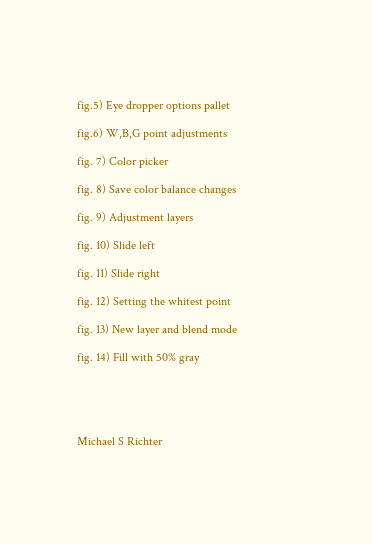fig.5) Eye dropper options pallet

fig.6) W,B,G point adjustments

fig. 7) Color picker

fig. 8) Save color balance changes

fig. 9) Adjustment layers

fig. 10) Slide left

fig. 11) Slide right

fig. 12) Setting the whitest point

fig. 13) New layer and blend mode

fig. 14) Fill with 50% gray





Michael S Richter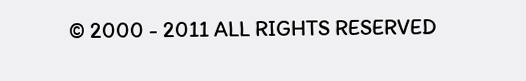© 2000 - 2011 ALL RIGHTS RESERVED